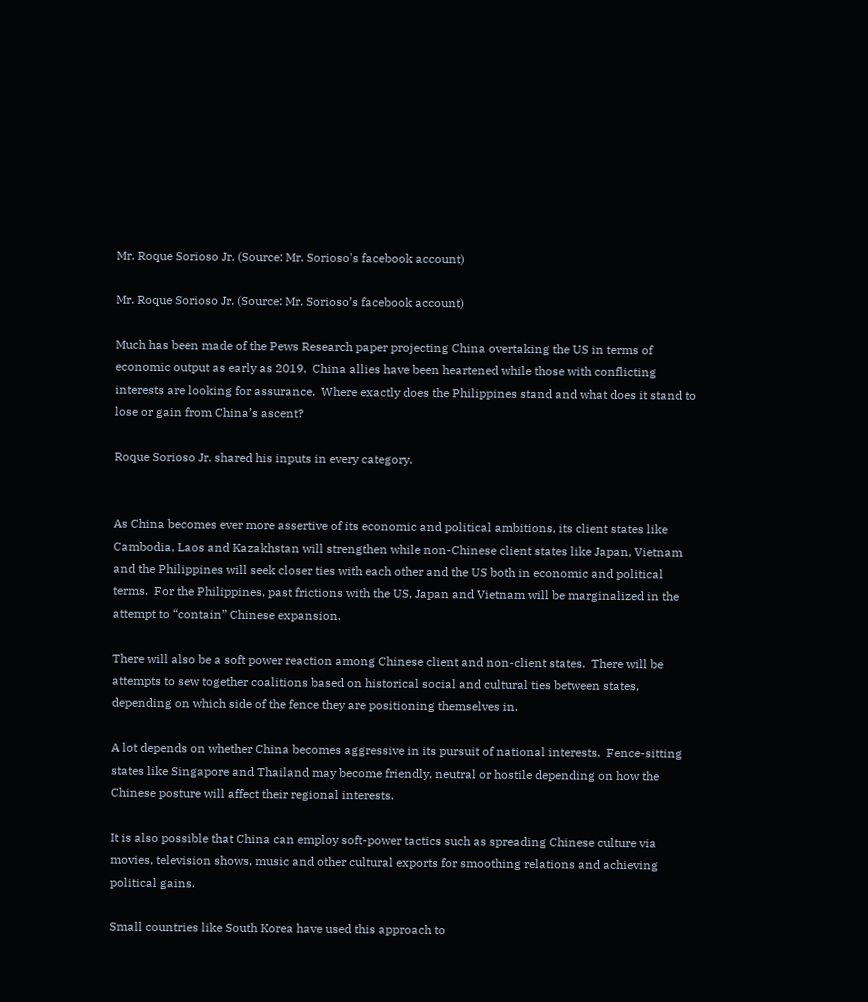Mr. Roque Sorioso Jr. (Source: Mr. Sorioso's facebook account)

Mr. Roque Sorioso Jr. (Source: Mr. Sorioso’s facebook account)

Much has been made of the Pews Research paper projecting China overtaking the US in terms of economic output as early as 2019.  China allies have been heartened while those with conflicting interests are looking for assurance.  Where exactly does the Philippines stand and what does it stand to lose or gain from China’s ascent?

Roque Sorioso Jr. shared his inputs in every category.


As China becomes ever more assertive of its economic and political ambitions, its client states like Cambodia, Laos and Kazakhstan will strengthen while non-Chinese client states like Japan, Vietnam and the Philippines will seek closer ties with each other and the US both in economic and political terms.  For the Philippines, past frictions with the US, Japan and Vietnam will be marginalized in the attempt to “contain” Chinese expansion.

There will also be a soft power reaction among Chinese client and non-client states.  There will be attempts to sew together coalitions based on historical social and cultural ties between states, depending on which side of the fence they are positioning themselves in.

A lot depends on whether China becomes aggressive in its pursuit of national interests.  Fence-sitting states like Singapore and Thailand may become friendly, neutral or hostile depending on how the Chinese posture will affect their regional interests.

It is also possible that China can employ soft-power tactics such as spreading Chinese culture via movies, television shows, music and other cultural exports for smoothing relations and achieving political gains.

Small countries like South Korea have used this approach to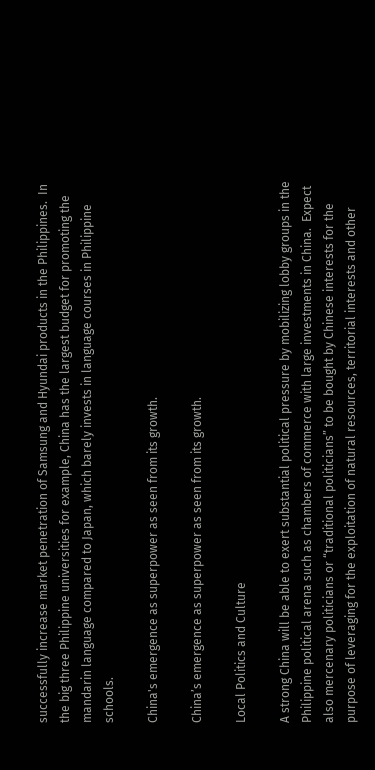successfully increase market penetration of Samsung and Hyundai products in the Philippines.  In the big three Philippine universities for example, China has the largest budget for promoting the mandarin language compared to Japan, which barely invests in language courses in Philippine schools.

China's emergence as superpower as seen from its growth.

China’s emergence as superpower as seen from its growth.

Local Politics and Culture

A strong China will be able to exert substantial political pressure by mobilizing lobby groups in the Philippine political arena such as chambers of commerce with large investments in China.  Expect also mercenary politicians or “traditional politicians” to be bought by Chinese interests for the purpose of leveraging for the exploitation of natural resources, territorial interests and other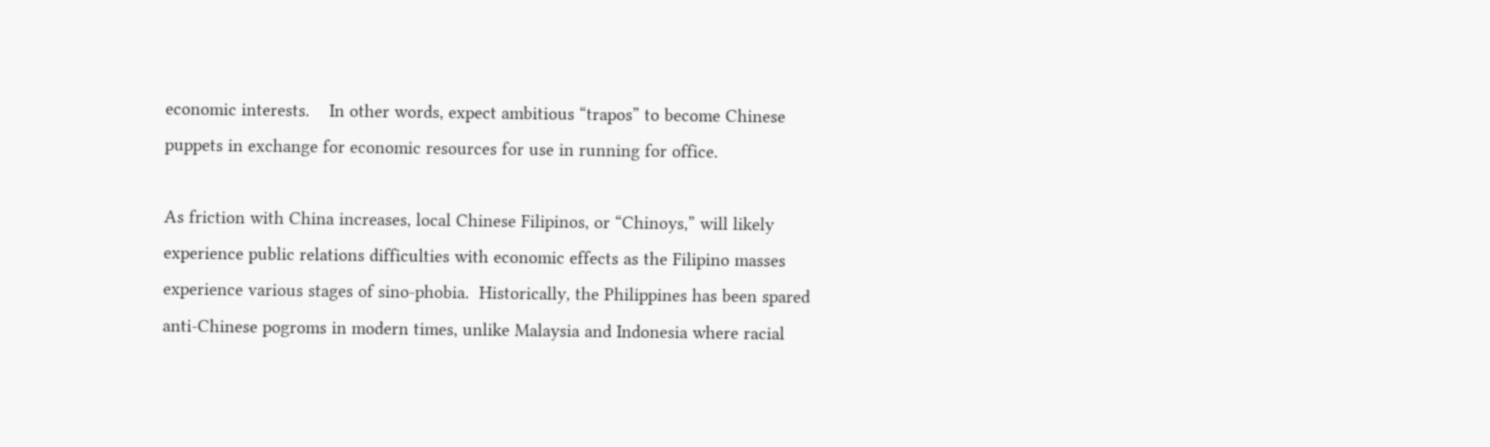economic interests.    In other words, expect ambitious “trapos” to become Chinese puppets in exchange for economic resources for use in running for office.

As friction with China increases, local Chinese Filipinos, or “Chinoys,” will likely experience public relations difficulties with economic effects as the Filipino masses experience various stages of sino-phobia.  Historically, the Philippines has been spared anti-Chinese pogroms in modern times, unlike Malaysia and Indonesia where racial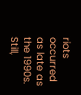riots occurred as late as the 1990s.  Still,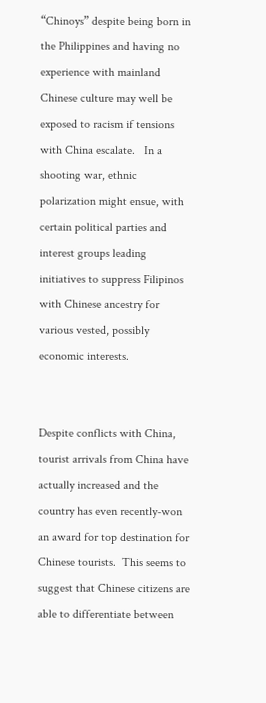“Chinoys” despite being born in the Philippines and having no experience with mainland Chinese culture may well be exposed to racism if tensions with China escalate.   In a shooting war, ethnic polarization might ensue, with certain political parties and interest groups leading initiatives to suppress Filipinos with Chinese ancestry for various vested, possibly economic interests.


Despite conflicts with China, tourist arrivals from China have actually increased and the country has even recently-won an award for top destination for Chinese tourists.  This seems to suggest that Chinese citizens are able to differentiate between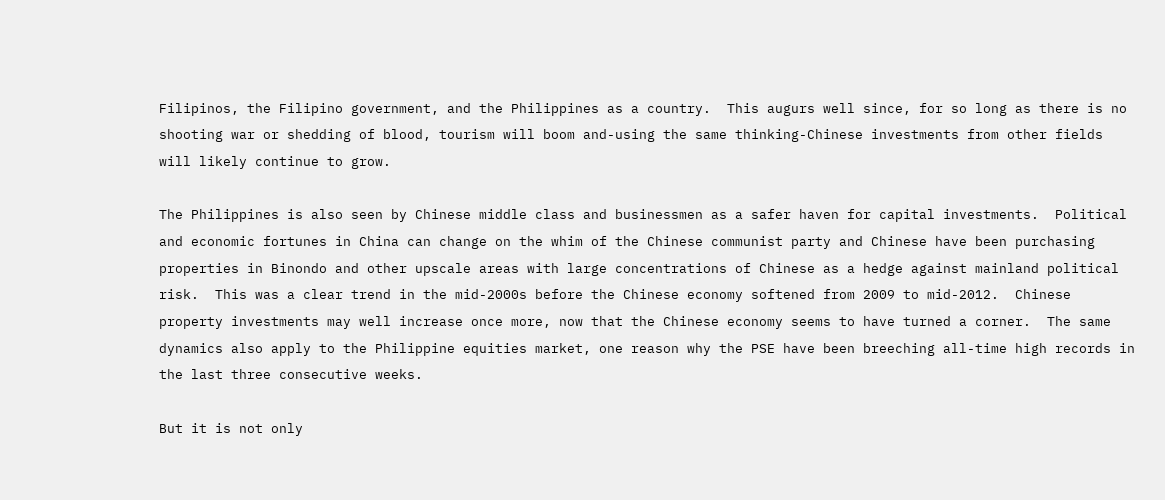Filipinos, the Filipino government, and the Philippines as a country.  This augurs well since, for so long as there is no shooting war or shedding of blood, tourism will boom and-using the same thinking-Chinese investments from other fields will likely continue to grow.

The Philippines is also seen by Chinese middle class and businessmen as a safer haven for capital investments.  Political and economic fortunes in China can change on the whim of the Chinese communist party and Chinese have been purchasing properties in Binondo and other upscale areas with large concentrations of Chinese as a hedge against mainland political risk.  This was a clear trend in the mid-2000s before the Chinese economy softened from 2009 to mid-2012.  Chinese property investments may well increase once more, now that the Chinese economy seems to have turned a corner.  The same dynamics also apply to the Philippine equities market, one reason why the PSE have been breeching all-time high records in the last three consecutive weeks.

But it is not only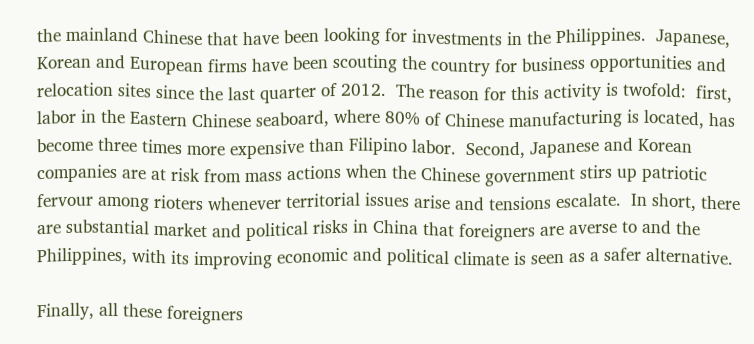the mainland Chinese that have been looking for investments in the Philippines.  Japanese, Korean and European firms have been scouting the country for business opportunities and relocation sites since the last quarter of 2012.  The reason for this activity is twofold:  first, labor in the Eastern Chinese seaboard, where 80% of Chinese manufacturing is located, has become three times more expensive than Filipino labor.  Second, Japanese and Korean companies are at risk from mass actions when the Chinese government stirs up patriotic fervour among rioters whenever territorial issues arise and tensions escalate.  In short, there are substantial market and political risks in China that foreigners are averse to and the Philippines, with its improving economic and political climate is seen as a safer alternative.

Finally, all these foreigners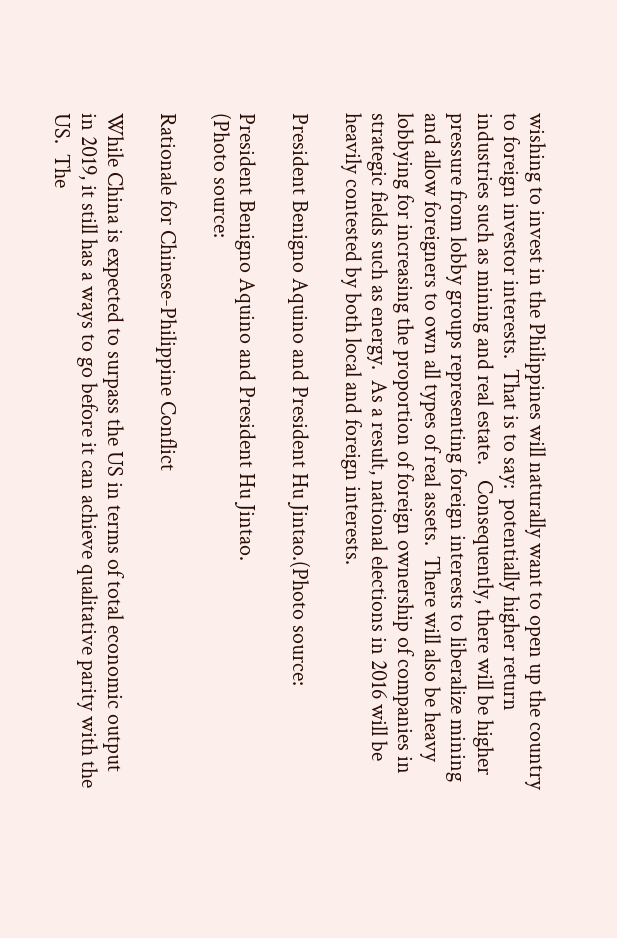wishing to invest in the Philippines will naturally want to open up the country to foreign investor interests.  That is to say:  potentially higher return industries such as mining and real estate.   Consequently, there will be higher pressure from lobby groups representing foreign interests to liberalize mining and allow foreigners to own all types of real assets.  There will also be heavy lobbying for increasing the proportion of foreign ownership of companies in strategic fields such as energy.  As a result, national elections in 2016 will be heavily contested by both local and foreign interests.

President Benigno Aquino and President Hu Jintao.(Photo source:

President Benigno Aquino and President Hu Jintao.
(Photo source:

Rationale for Chinese-Philippine Conflict

While China is expected to surpass the US in terms of total economic output in 2019, it still has a ways to go before it can achieve qualitative parity with the US.  The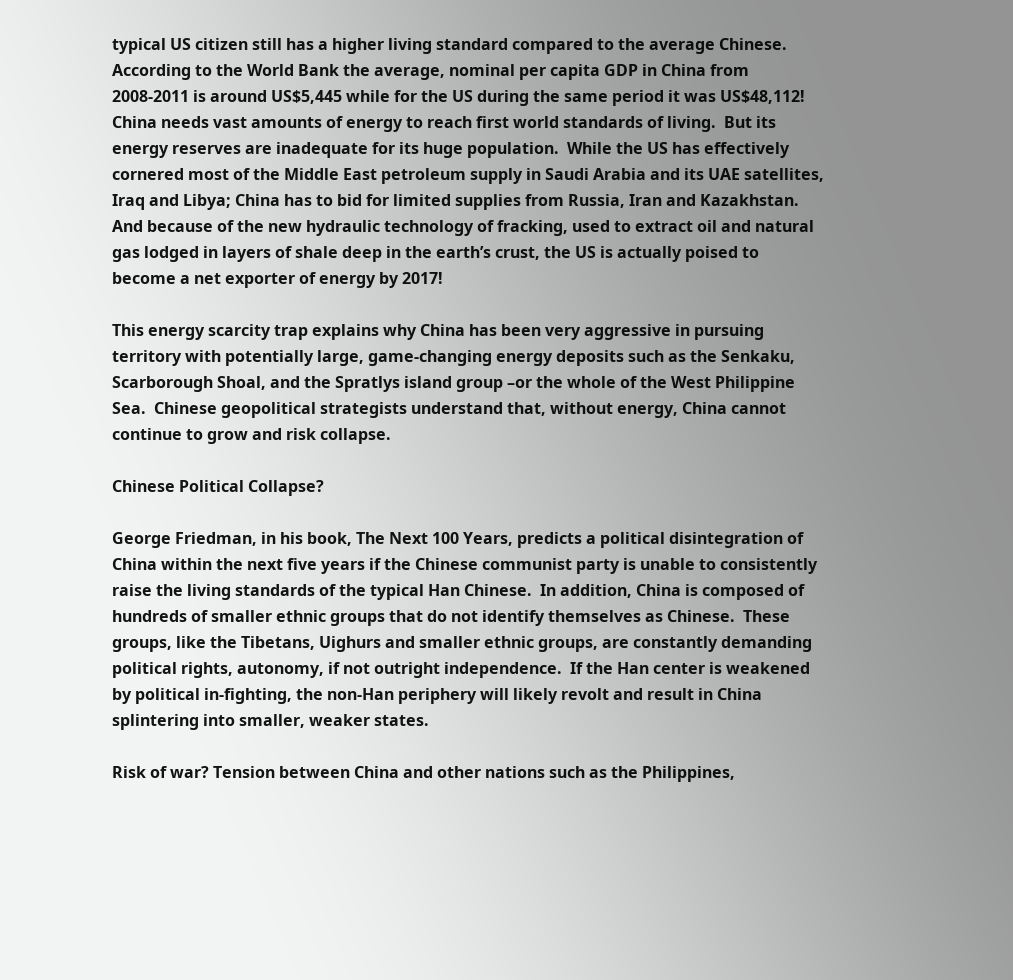typical US citizen still has a higher living standard compared to the average Chinese.  According to the World Bank the average, nominal per capita GDP in China from 2008-2011 is around US$5,445 while for the US during the same period it was US$48,112!  China needs vast amounts of energy to reach first world standards of living.  But its energy reserves are inadequate for its huge population.  While the US has effectively cornered most of the Middle East petroleum supply in Saudi Arabia and its UAE satellites, Iraq and Libya; China has to bid for limited supplies from Russia, Iran and Kazakhstan.  And because of the new hydraulic technology of fracking, used to extract oil and natural gas lodged in layers of shale deep in the earth’s crust, the US is actually poised to become a net exporter of energy by 2017!

This energy scarcity trap explains why China has been very aggressive in pursuing territory with potentially large, game-changing energy deposits such as the Senkaku, Scarborough Shoal, and the Spratlys island group –or the whole of the West Philippine Sea.  Chinese geopolitical strategists understand that, without energy, China cannot continue to grow and risk collapse.

Chinese Political Collapse?

George Friedman, in his book, The Next 100 Years, predicts a political disintegration of China within the next five years if the Chinese communist party is unable to consistently raise the living standards of the typical Han Chinese.  In addition, China is composed of hundreds of smaller ethnic groups that do not identify themselves as Chinese.  These groups, like the Tibetans, Uighurs and smaller ethnic groups, are constantly demanding political rights, autonomy, if not outright independence.  If the Han center is weakened by political in-fighting, the non-Han periphery will likely revolt and result in China splintering into smaller, weaker states.

Risk of war? Tension between China and other nations such as the Philippines,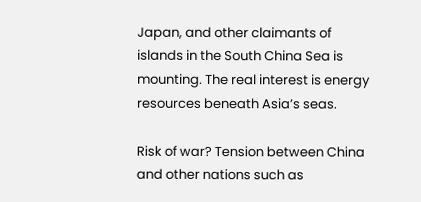Japan, and other claimants of islands in the South China Sea is mounting. The real interest is energy resources beneath Asia’s seas.

Risk of war? Tension between China and other nations such as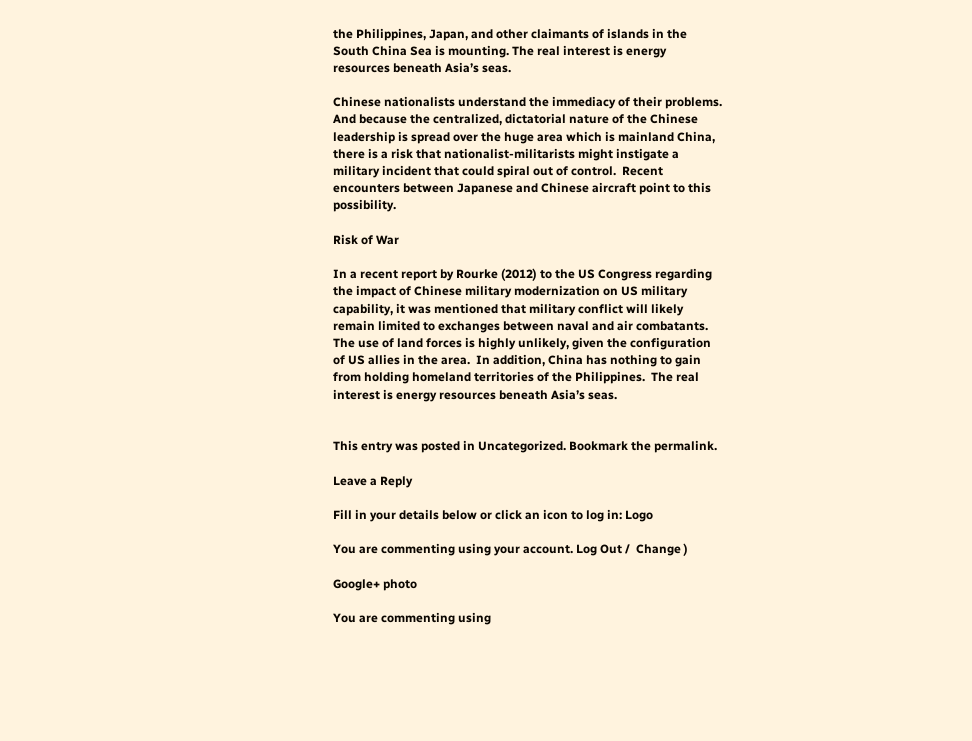the Philippines, Japan, and other claimants of islands in the South China Sea is mounting. The real interest is energy resources beneath Asia’s seas.

Chinese nationalists understand the immediacy of their problems.  And because the centralized, dictatorial nature of the Chinese leadership is spread over the huge area which is mainland China, there is a risk that nationalist-militarists might instigate a military incident that could spiral out of control.  Recent encounters between Japanese and Chinese aircraft point to this possibility.

Risk of War

In a recent report by Rourke (2012) to the US Congress regarding the impact of Chinese military modernization on US military capability, it was mentioned that military conflict will likely remain limited to exchanges between naval and air combatants.  The use of land forces is highly unlikely, given the configuration of US allies in the area.  In addition, China has nothing to gain from holding homeland territories of the Philippines.  The real interest is energy resources beneath Asia’s seas.


This entry was posted in Uncategorized. Bookmark the permalink.

Leave a Reply

Fill in your details below or click an icon to log in: Logo

You are commenting using your account. Log Out /  Change )

Google+ photo

You are commenting using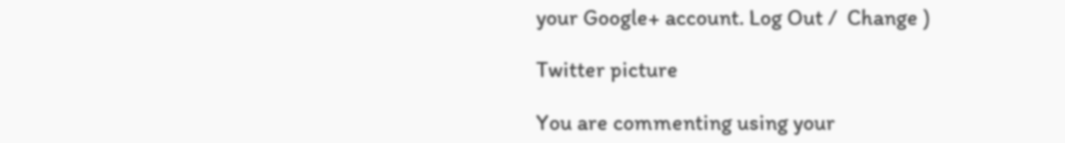your Google+ account. Log Out /  Change )

Twitter picture

You are commenting using your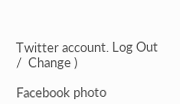Twitter account. Log Out /  Change )

Facebook photo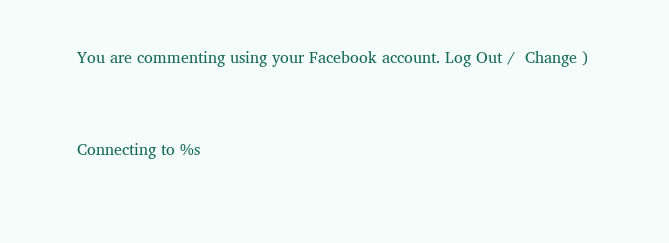You are commenting using your Facebook account. Log Out /  Change )


Connecting to %s